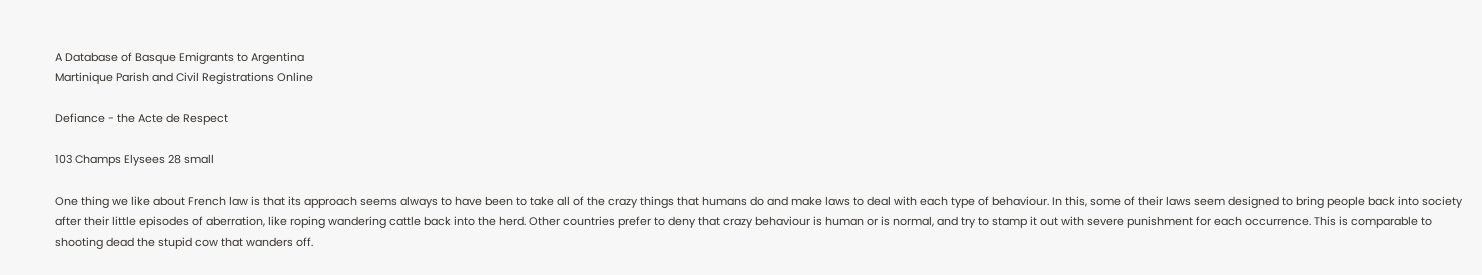A Database of Basque Emigrants to Argentina
Martinique Parish and Civil Registrations Online

Defiance - the Acte de Respect

103 Champs Elysees 28 small

One thing we like about French law is that its approach seems always to have been to take all of the crazy things that humans do and make laws to deal with each type of behaviour. In this, some of their laws seem designed to bring people back into society after their little episodes of aberration, like roping wandering cattle back into the herd. Other countries prefer to deny that crazy behaviour is human or is normal, and try to stamp it out with severe punishment for each occurrence. This is comparable to shooting dead the stupid cow that wanders off.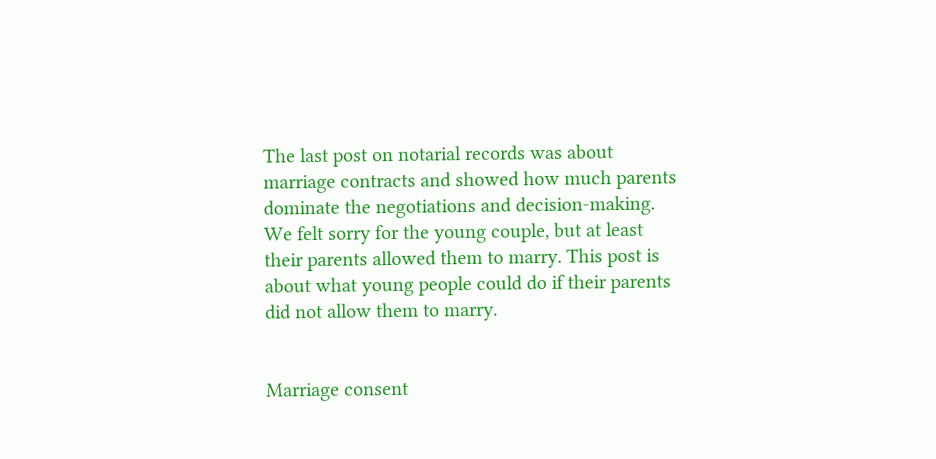The last post on notarial records was about marriage contracts and showed how much parents dominate the negotiations and decision-making. We felt sorry for the young couple, but at least their parents allowed them to marry. This post is about what young people could do if their parents did not allow them to marry.


Marriage consent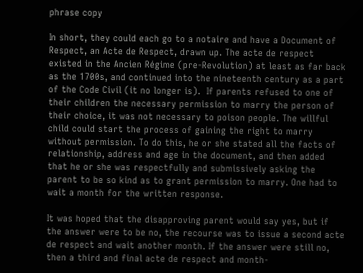phrase copy

In short, they could each go to a notaire and have a Document of Respect, an Acte de Respect, drawn up. The acte de respect existed in the Ancien Régime (pre-Revolution) at least as far back as the 1700s, and continued into the nineteenth century as a part of the Code Civil (it no longer is).  If parents refused to one of their children the necessary permission to marry the person of their choice, it was not necessary to poison people. The willful child could start the process of gaining the right to marry without permission. To do this, he or she stated all the facts of relationship, address and age in the document, and then added that he or she was respectfully and submissively asking the parent to be so kind as to grant permission to marry. One had to wait a month for the written response.

It was hoped that the disapproving parent would say yes, but if the answer were to be no, the recourse was to issue a second acte de respect and wait another month. If the answer were still no, then a third and final acte de respect and month-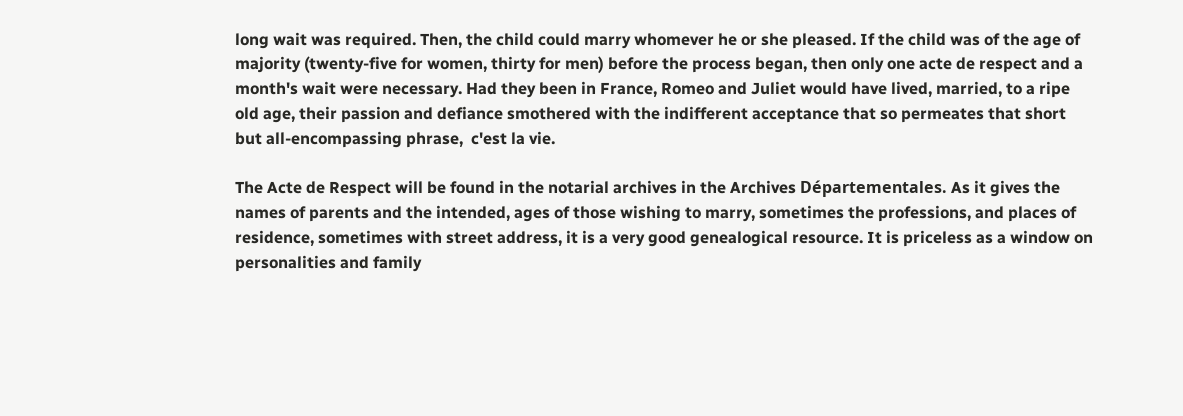long wait was required. Then, the child could marry whomever he or she pleased. If the child was of the age of majority (twenty-five for women, thirty for men) before the process began, then only one acte de respect and a month's wait were necessary. Had they been in France, Romeo and Juliet would have lived, married, to a ripe old age, their passion and defiance smothered with the indifferent acceptance that so permeates that short but all-encompassing phrase,  c'est la vie.

The Acte de Respect will be found in the notarial archives in the Archives Départementales. As it gives the names of parents and the intended, ages of those wishing to marry, sometimes the professions, and places of residence, sometimes with street address, it is a very good genealogical resource. It is priceless as a window on personalities and family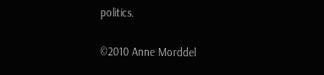politics.

©2010 Anne Morddel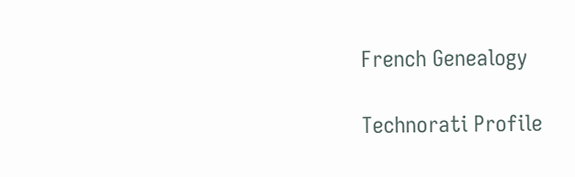French Genealogy

Technorati Profile